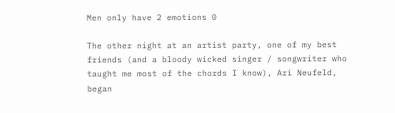Men only have 2 emotions 0

The other night at an artist party, one of my best friends (and a bloody wicked singer / songwriter who taught me most of the chords I know), Ari Neufeld, began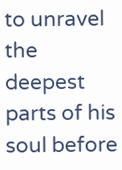to unravel the deepest parts of his soul before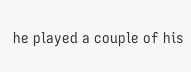he played a couple of his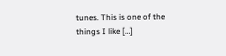tunes. This is one of the things I like […]